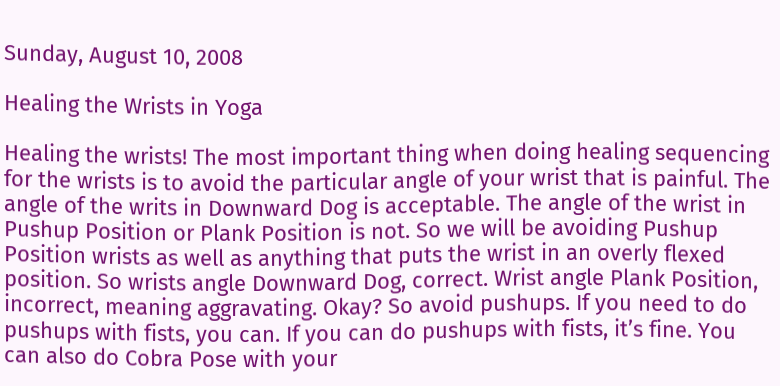Sunday, August 10, 2008

Healing the Wrists in Yoga

Healing the wrists! The most important thing when doing healing sequencing for the wrists is to avoid the particular angle of your wrist that is painful. The angle of the writs in Downward Dog is acceptable. The angle of the wrist in Pushup Position or Plank Position is not. So we will be avoiding Pushup Position wrists as well as anything that puts the wrist in an overly flexed position. So wrists angle Downward Dog, correct. Wrist angle Plank Position, incorrect, meaning aggravating. Okay? So avoid pushups. If you need to do pushups with fists, you can. If you can do pushups with fists, it’s fine. You can also do Cobra Pose with your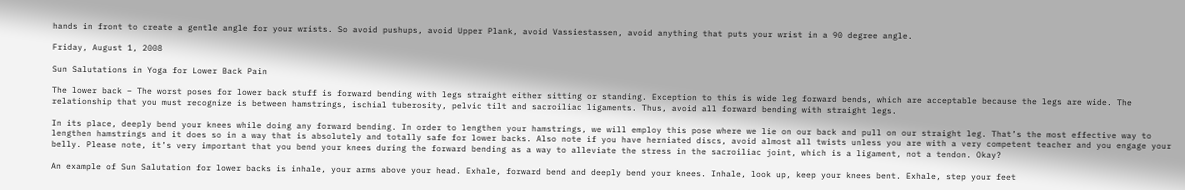hands in front to create a gentle angle for your wrists. So avoid pushups, avoid Upper Plank, avoid Vassiestassen, avoid anything that puts your wrist in a 90 degree angle.

Friday, August 1, 2008

Sun Salutations in Yoga for Lower Back Pain

The lower back – The worst poses for lower back stuff is forward bending with legs straight either sitting or standing. Exception to this is wide leg forward bends, which are acceptable because the legs are wide. The relationship that you must recognize is between hamstrings, ischial tuberosity, pelvic tilt and sacroiliac ligaments. Thus, avoid all forward bending with straight legs.

In its place, deeply bend your knees while doing any forward bending. In order to lengthen your hamstrings, we will employ this pose where we lie on our back and pull on our straight leg. That’s the most effective way to lengthen hamstrings and it does so in a way that is absolutely and totally safe for lower backs. Also note if you have herniated discs, avoid almost all twists unless you are with a very competent teacher and you engage your belly. Please note, it’s very important that you bend your knees during the forward bending as a way to alleviate the stress in the sacroiliac joint, which is a ligament, not a tendon. Okay?

An example of Sun Salutation for lower backs is inhale, your arms above your head. Exhale, forward bend and deeply bend your knees. Inhale, look up, keep your knees bent. Exhale, step your feet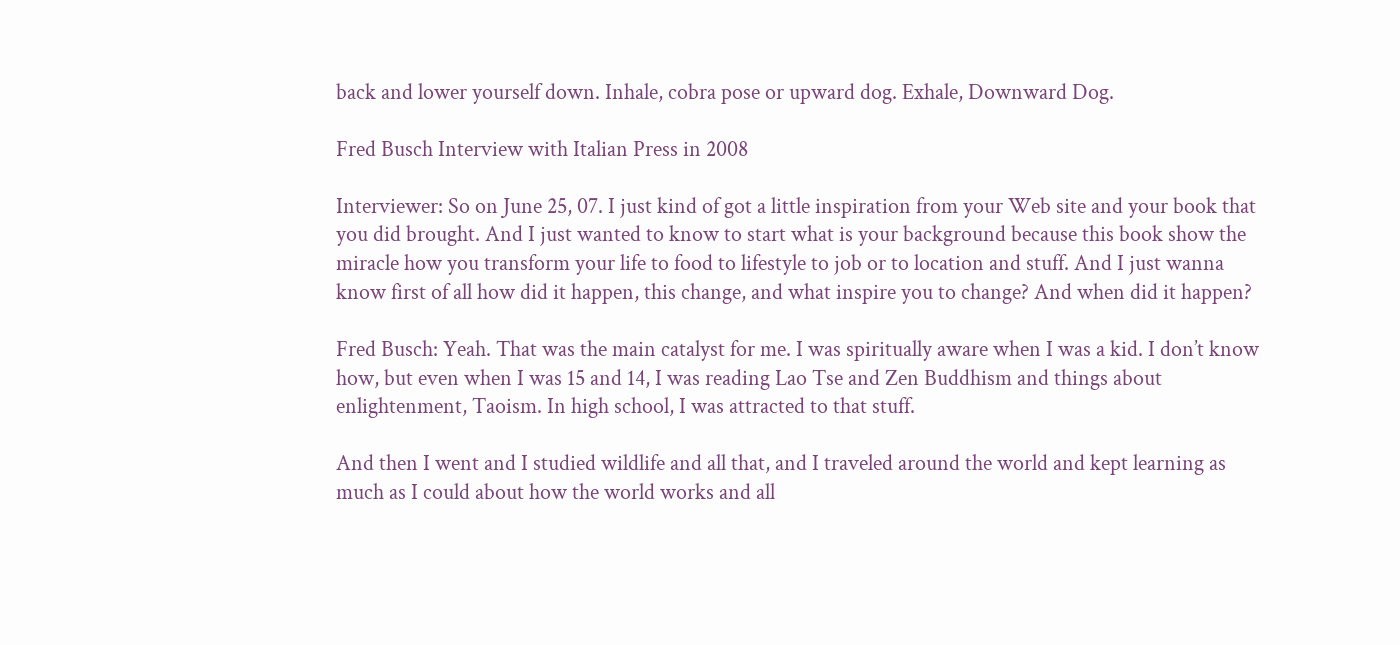back and lower yourself down. Inhale, cobra pose or upward dog. Exhale, Downward Dog.

Fred Busch Interview with Italian Press in 2008

Interviewer: So on June 25, 07. I just kind of got a little inspiration from your Web site and your book that you did brought. And I just wanted to know to start what is your background because this book show the miracle how you transform your life to food to lifestyle to job or to location and stuff. And I just wanna know first of all how did it happen, this change, and what inspire you to change? And when did it happen?

Fred Busch: Yeah. That was the main catalyst for me. I was spiritually aware when I was a kid. I don’t know how, but even when I was 15 and 14, I was reading Lao Tse and Zen Buddhism and things about enlightenment, Taoism. In high school, I was attracted to that stuff.

And then I went and I studied wildlife and all that, and I traveled around the world and kept learning as much as I could about how the world works and all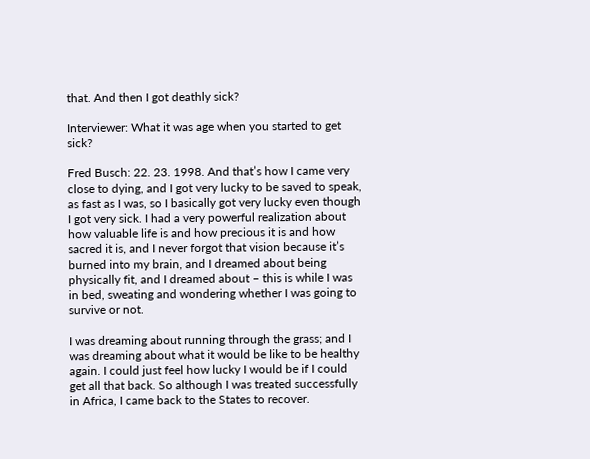that. And then I got deathly sick?

Interviewer: What it was age when you started to get sick?

Fred Busch: 22. 23. 1998. And that’s how I came very close to dying, and I got very lucky to be saved to speak, as fast as I was, so I basically got very lucky even though I got very sick. I had a very powerful realization about how valuable life is and how precious it is and how sacred it is, and I never forgot that vision because it’s burned into my brain, and I dreamed about being physically fit, and I dreamed about – this is while I was in bed, sweating and wondering whether I was going to survive or not.

I was dreaming about running through the grass; and I was dreaming about what it would be like to be healthy again. I could just feel how lucky I would be if I could get all that back. So although I was treated successfully in Africa, I came back to the States to recover.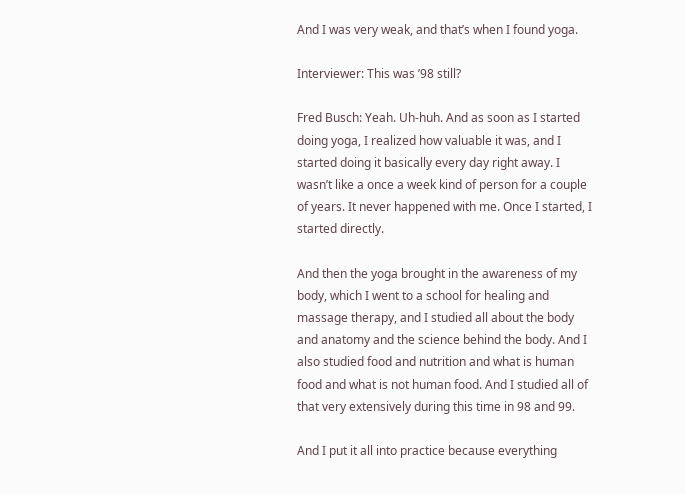And I was very weak, and that’s when I found yoga.

Interviewer: This was ’98 still?

Fred Busch: Yeah. Uh-huh. And as soon as I started doing yoga, I realized how valuable it was, and I started doing it basically every day right away. I wasn’t like a once a week kind of person for a couple of years. It never happened with me. Once I started, I started directly.

And then the yoga brought in the awareness of my body, which I went to a school for healing and massage therapy, and I studied all about the body and anatomy and the science behind the body. And I also studied food and nutrition and what is human food and what is not human food. And I studied all of that very extensively during this time in 98 and 99.

And I put it all into practice because everything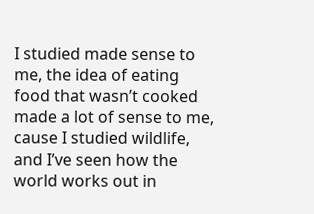I studied made sense to me, the idea of eating food that wasn’t cooked made a lot of sense to me, cause I studied wildlife, and I’ve seen how the world works out in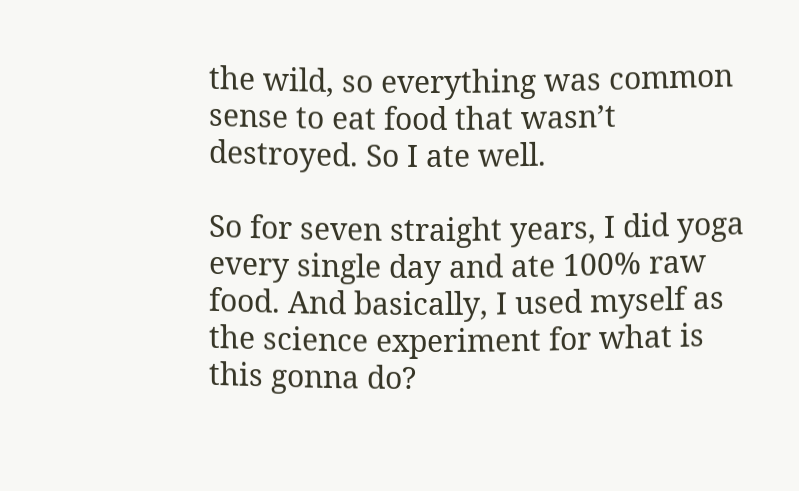the wild, so everything was common sense to eat food that wasn’t destroyed. So I ate well.

So for seven straight years, I did yoga every single day and ate 100% raw food. And basically, I used myself as the science experiment for what is this gonna do?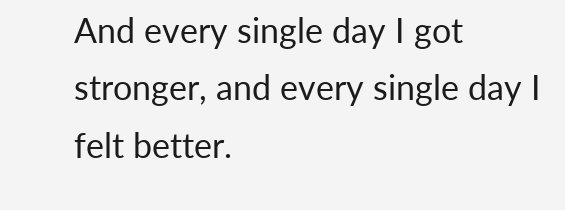And every single day I got stronger, and every single day I felt better.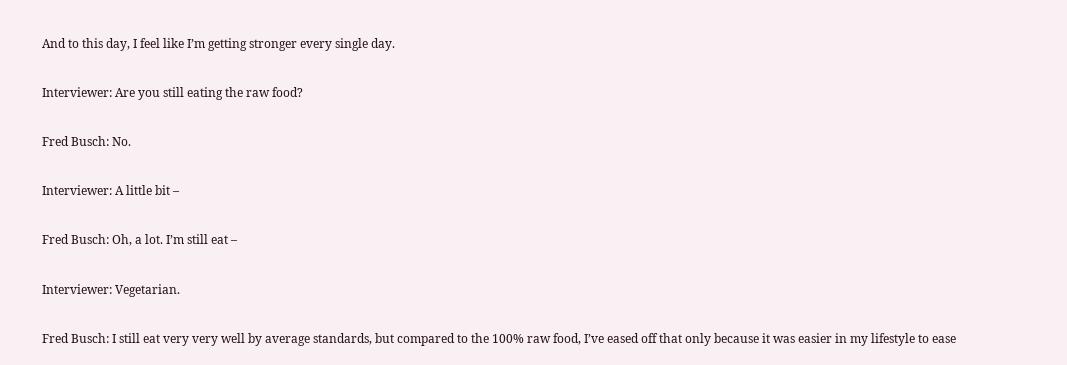And to this day, I feel like I’m getting stronger every single day.

Interviewer: Are you still eating the raw food?

Fred Busch: No.

Interviewer: A little bit –

Fred Busch: Oh, a lot. I’m still eat –

Interviewer: Vegetarian.

Fred Busch: I still eat very very well by average standards, but compared to the 100% raw food, I’ve eased off that only because it was easier in my lifestyle to ease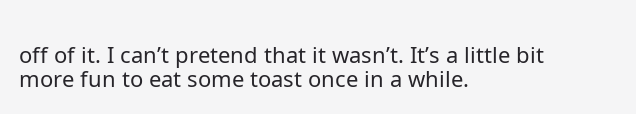off of it. I can’t pretend that it wasn’t. It’s a little bit more fun to eat some toast once in a while.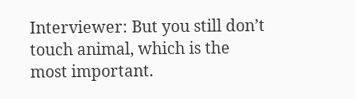Interviewer: But you still don’t touch animal, which is the most important.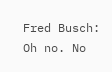Fred Busch: Oh no. No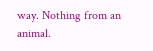way. Nothing from an animal.